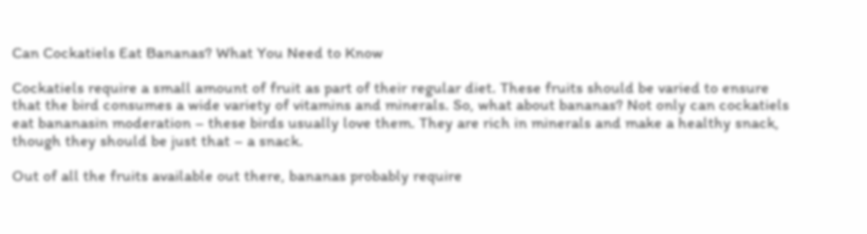Can Cockatiels Eat Bananas? What You Need to Know

Cockatiels require a small amount of fruit as part of their regular diet. These fruits should be varied to ensure that the bird consumes a wide variety of vitamins and minerals. So, what about bananas? Not only can cockatiels eat bananasin moderation – these birds usually love them. They are rich in minerals and make a healthy snack, though they should be just that – a snack.

Out of all the fruits available out there, bananas probably require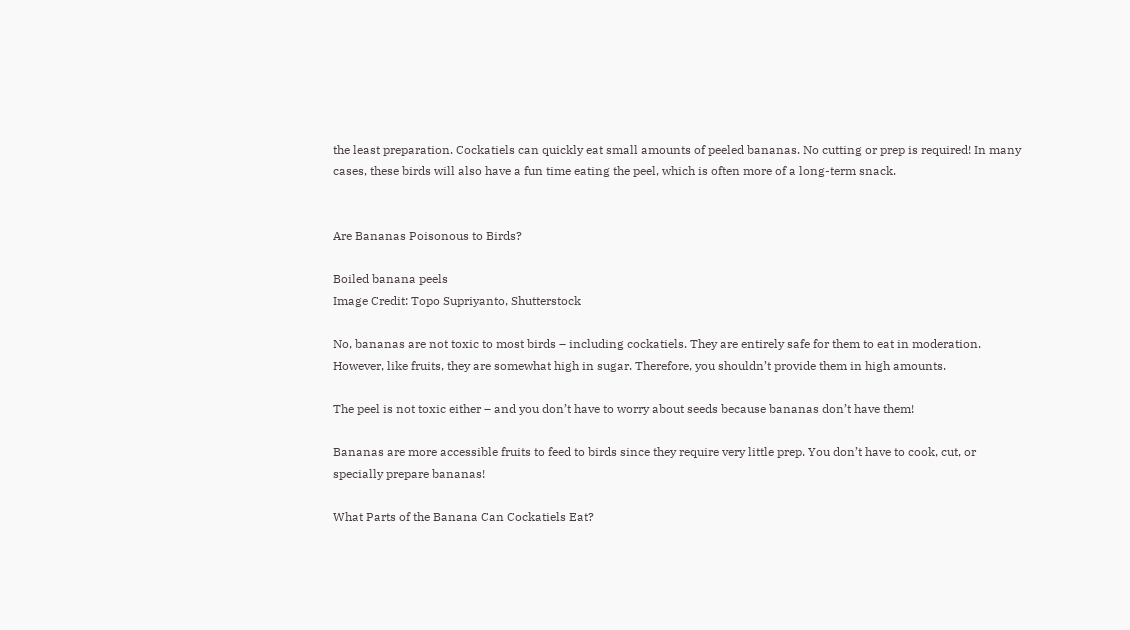the least preparation. Cockatiels can quickly eat small amounts of peeled bananas. No cutting or prep is required! In many cases, these birds will also have a fun time eating the peel, which is often more of a long-term snack.


Are Bananas Poisonous to Birds?

Boiled banana peels
Image Credit: Topo Supriyanto, Shutterstock

No, bananas are not toxic to most birds – including cockatiels. They are entirely safe for them to eat in moderation. However, like fruits, they are somewhat high in sugar. Therefore, you shouldn’t provide them in high amounts.

The peel is not toxic either – and you don’t have to worry about seeds because bananas don’t have them!

Bananas are more accessible fruits to feed to birds since they require very little prep. You don’t have to cook, cut, or specially prepare bananas!

What Parts of the Banana Can Cockatiels Eat?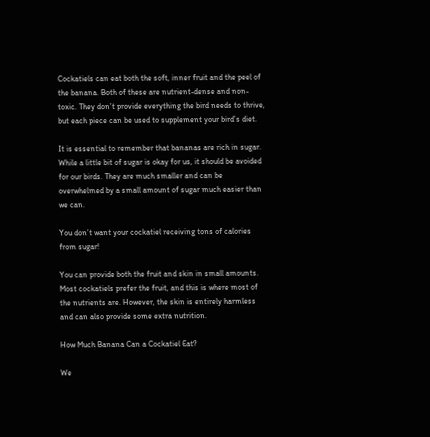Cockatiels can eat both the soft, inner fruit and the peel of the banana. Both of these are nutrient-dense and non-toxic. They don’t provide everything the bird needs to thrive, but each piece can be used to supplement your bird’s diet.

It is essential to remember that bananas are rich in sugar. While a little bit of sugar is okay for us, it should be avoided for our birds. They are much smaller and can be overwhelmed by a small amount of sugar much easier than we can.

You don’t want your cockatiel receiving tons of calories from sugar!

You can provide both the fruit and skin in small amounts. Most cockatiels prefer the fruit, and this is where most of the nutrients are. However, the skin is entirely harmless and can also provide some extra nutrition.

How Much Banana Can a Cockatiel Eat?

We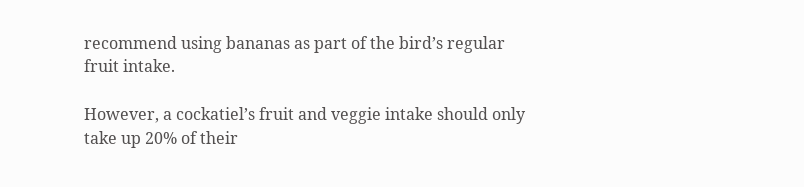recommend using bananas as part of the bird’s regular fruit intake.

However, a cockatiel’s fruit and veggie intake should only take up 20% of their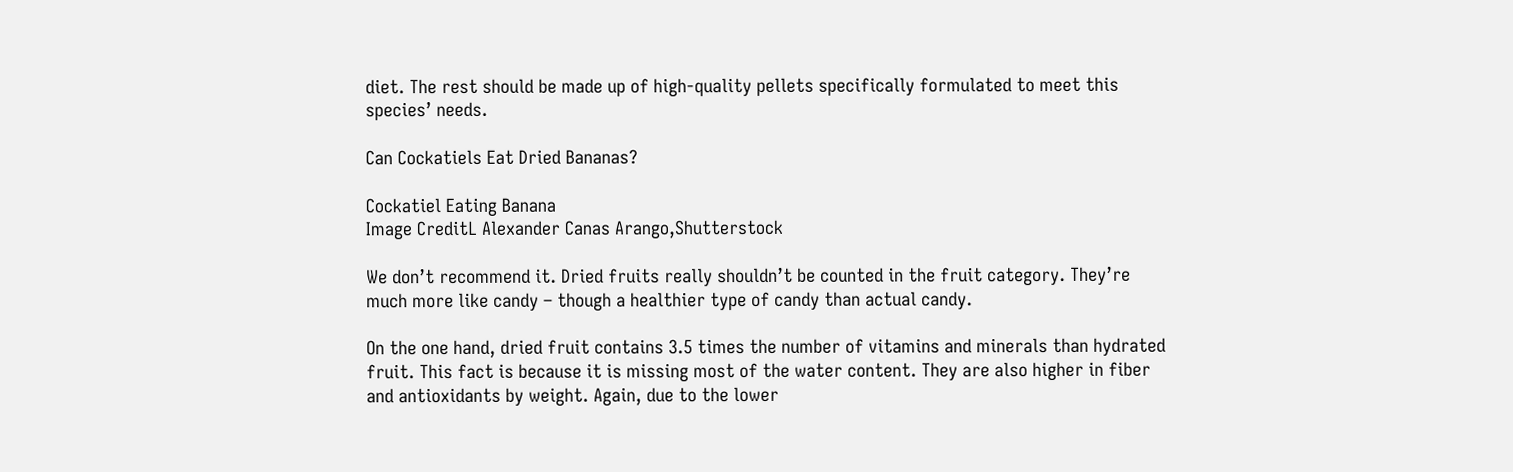diet. The rest should be made up of high-quality pellets specifically formulated to meet this species’ needs.

Can Cockatiels Eat Dried Bananas?

Cockatiel Eating Banana
Image CreditL Alexander Canas Arango,Shutterstock

We don’t recommend it. Dried fruits really shouldn’t be counted in the fruit category. They’re much more like candy – though a healthier type of candy than actual candy.

On the one hand, dried fruit contains 3.5 times the number of vitamins and minerals than hydrated fruit. This fact is because it is missing most of the water content. They are also higher in fiber and antioxidants by weight. Again, due to the lower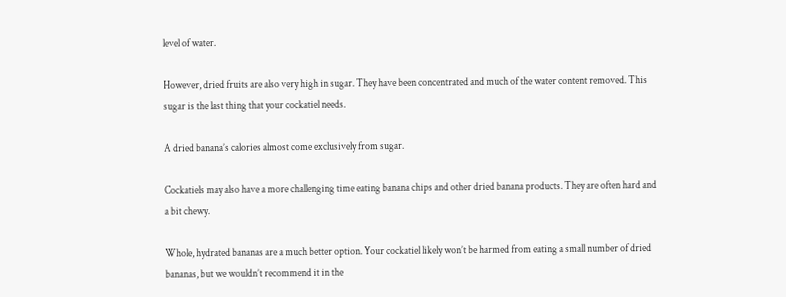level of water.

However, dried fruits are also very high in sugar. They have been concentrated and much of the water content removed. This sugar is the last thing that your cockatiel needs.

A dried banana’s calories almost come exclusively from sugar.

Cockatiels may also have a more challenging time eating banana chips and other dried banana products. They are often hard and a bit chewy.

Whole, hydrated bananas are a much better option. Your cockatiel likely won’t be harmed from eating a small number of dried bananas, but we wouldn’t recommend it in the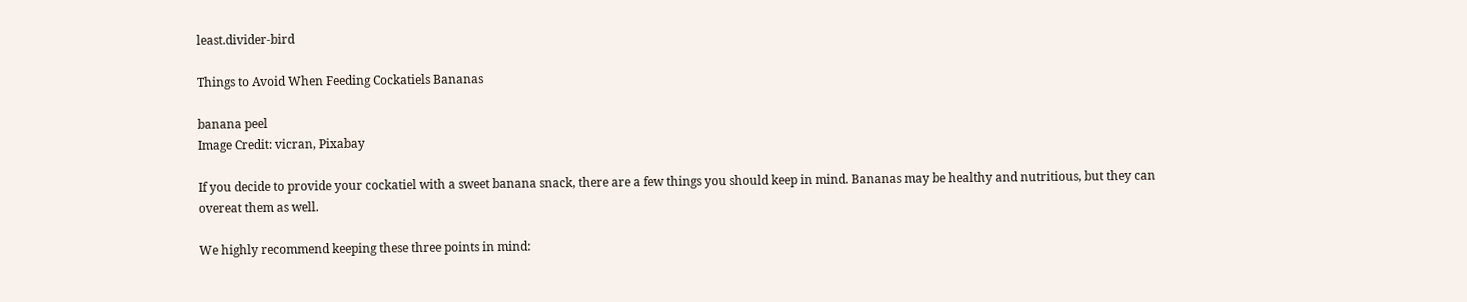least.divider-bird

Things to Avoid When Feeding Cockatiels Bananas

banana peel
Image Credit: vicran, Pixabay

If you decide to provide your cockatiel with a sweet banana snack, there are a few things you should keep in mind. Bananas may be healthy and nutritious, but they can overeat them as well.

We highly recommend keeping these three points in mind: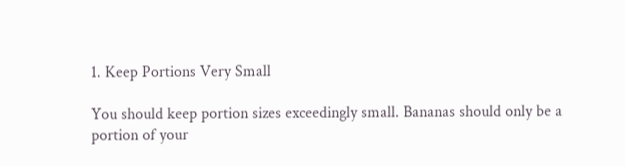1. Keep Portions Very Small

You should keep portion sizes exceedingly small. Bananas should only be a portion of your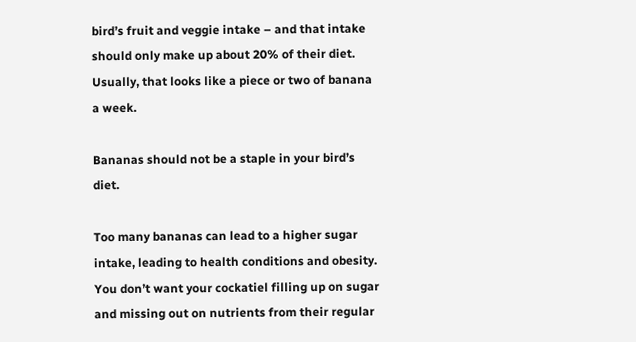bird’s fruit and veggie intake – and that intake should only make up about 20% of their diet. Usually, that looks like a piece or two of banana a week.

Bananas should not be a staple in your bird’s diet.

Too many bananas can lead to a higher sugar intake, leading to health conditions and obesity. You don’t want your cockatiel filling up on sugar and missing out on nutrients from their regular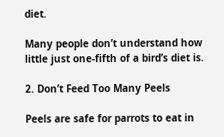diet.

Many people don’t understand how little just one-fifth of a bird’s diet is.

2. Don’t Feed Too Many Peels

Peels are safe for parrots to eat in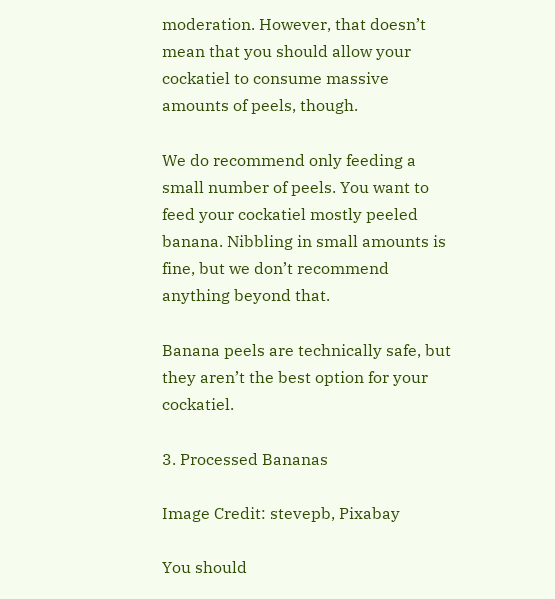moderation. However, that doesn’t mean that you should allow your cockatiel to consume massive amounts of peels, though.

We do recommend only feeding a small number of peels. You want to feed your cockatiel mostly peeled banana. Nibbling in small amounts is fine, but we don’t recommend anything beyond that.

Banana peels are technically safe, but they aren’t the best option for your cockatiel.

3. Processed Bananas

Image Credit: stevepb, Pixabay

You should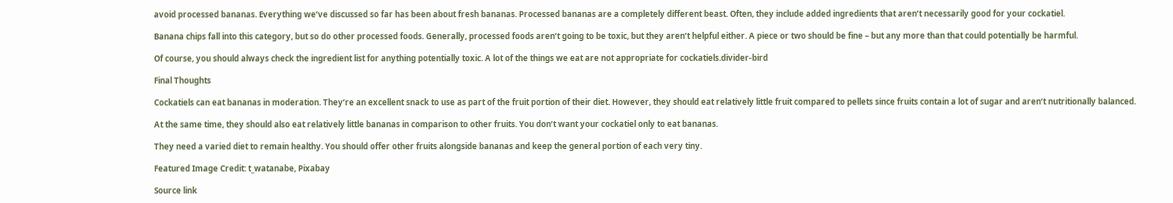avoid processed bananas. Everything we’ve discussed so far has been about fresh bananas. Processed bananas are a completely different beast. Often, they include added ingredients that aren’t necessarily good for your cockatiel.

Banana chips fall into this category, but so do other processed foods. Generally, processed foods aren’t going to be toxic, but they aren’t helpful either. A piece or two should be fine – but any more than that could potentially be harmful.

Of course, you should always check the ingredient list for anything potentially toxic. A lot of the things we eat are not appropriate for cockatiels.divider-bird

Final Thoughts

Cockatiels can eat bananas in moderation. They’re an excellent snack to use as part of the fruit portion of their diet. However, they should eat relatively little fruit compared to pellets since fruits contain a lot of sugar and aren’t nutritionally balanced.

At the same time, they should also eat relatively little bananas in comparison to other fruits. You don’t want your cockatiel only to eat bananas.

They need a varied diet to remain healthy. You should offer other fruits alongside bananas and keep the general portion of each very tiny.

Featured Image Credit: t_watanabe, Pixabay

Source link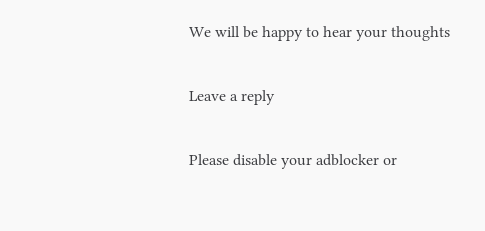We will be happy to hear your thoughts

Leave a reply

Please disable your adblocker or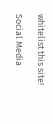whitelist this site!

Social Media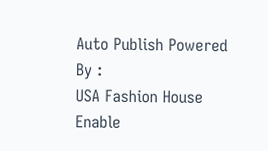Auto Publish Powered By :
USA Fashion House
Enable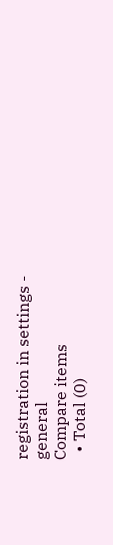registration in settings - general
Compare items
  • Total (0)